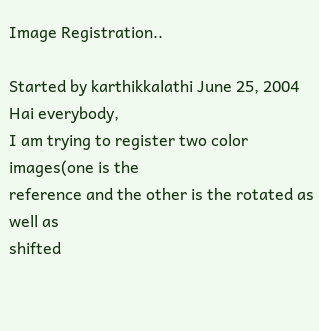Image Registration..

Started by karthikkalathi June 25, 2004
Hai everybody,
I am trying to register two color images(one is the
reference and the other is the rotated as well as
shifted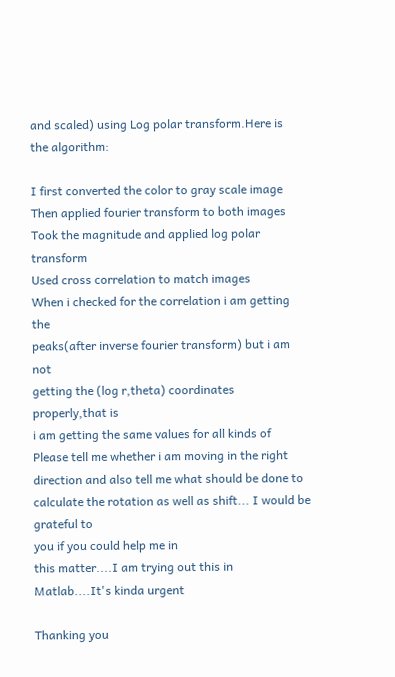and scaled) using Log polar transform.Here is
the algorithm:

I first converted the color to gray scale image
Then applied fourier transform to both images
Took the magnitude and applied log polar transform
Used cross correlation to match images
When i checked for the correlation i am getting the
peaks(after inverse fourier transform) but i am not
getting the (log r,theta) coordinates properly,that is
i am getting the same values for all kinds of
Please tell me whether i am moving in the right
direction and also tell me what should be done to
calculate the rotation as well as shift... I would be grateful to
you if you could help me in
this matter....I am trying out this in Matlab....It's kinda urgent

Thanking you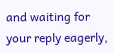and waiting for your reply eagerly,